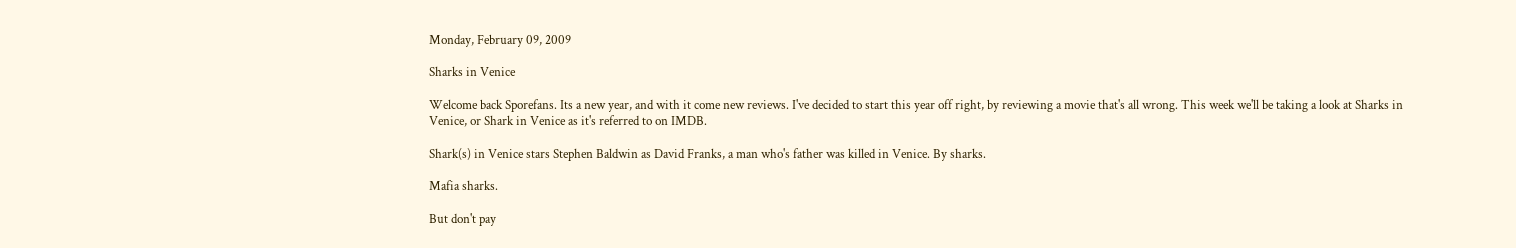Monday, February 09, 2009

Sharks in Venice

Welcome back Sporefans. Its a new year, and with it come new reviews. I've decided to start this year off right, by reviewing a movie that's all wrong. This week we'll be taking a look at Sharks in Venice, or Shark in Venice as it's referred to on IMDB.

Shark(s) in Venice stars Stephen Baldwin as David Franks, a man who's father was killed in Venice. By sharks.

Mafia sharks.

But don't pay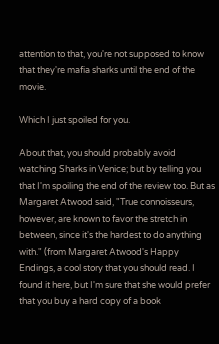attention to that, you're not supposed to know that they're mafia sharks until the end of the movie.

Which I just spoiled for you.

About that, you should probably avoid watching Sharks in Venice; but by telling you that I'm spoiling the end of the review too. But as Margaret Atwood said, "True connoisseurs, however, are known to favor the stretch in between, since it's the hardest to do anything with." (from Margaret Atwood's Happy Endings, a cool story that you should read. I found it here, but I'm sure that she would prefer that you buy a hard copy of a book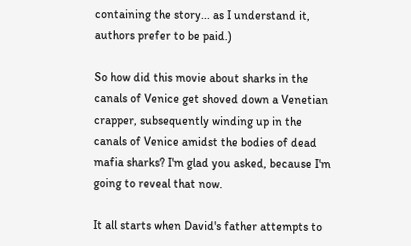containing the story... as I understand it, authors prefer to be paid.)

So how did this movie about sharks in the canals of Venice get shoved down a Venetian crapper, subsequently winding up in the canals of Venice amidst the bodies of dead mafia sharks? I'm glad you asked, because I'm going to reveal that now.

It all starts when David's father attempts to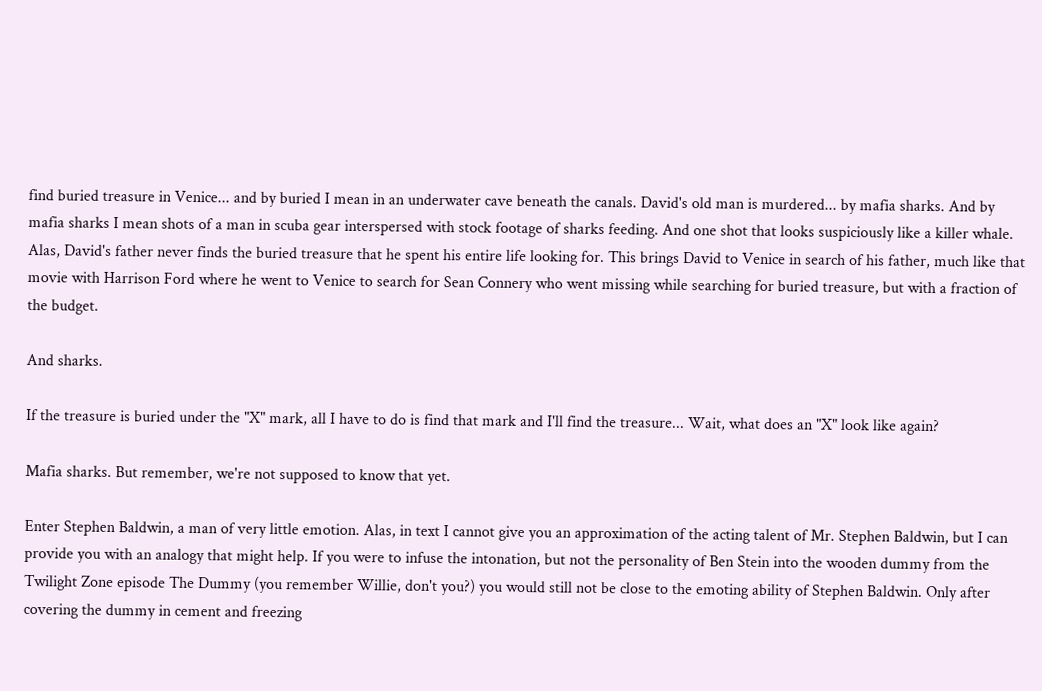find buried treasure in Venice... and by buried I mean in an underwater cave beneath the canals. David's old man is murdered... by mafia sharks. And by mafia sharks I mean shots of a man in scuba gear interspersed with stock footage of sharks feeding. And one shot that looks suspiciously like a killer whale. Alas, David's father never finds the buried treasure that he spent his entire life looking for. This brings David to Venice in search of his father, much like that movie with Harrison Ford where he went to Venice to search for Sean Connery who went missing while searching for buried treasure, but with a fraction of the budget.

And sharks.

If the treasure is buried under the "X" mark, all I have to do is find that mark and I'll find the treasure... Wait, what does an "X" look like again?

Mafia sharks. But remember, we're not supposed to know that yet.

Enter Stephen Baldwin, a man of very little emotion. Alas, in text I cannot give you an approximation of the acting talent of Mr. Stephen Baldwin, but I can provide you with an analogy that might help. If you were to infuse the intonation, but not the personality of Ben Stein into the wooden dummy from the Twilight Zone episode The Dummy (you remember Willie, don't you?) you would still not be close to the emoting ability of Stephen Baldwin. Only after covering the dummy in cement and freezing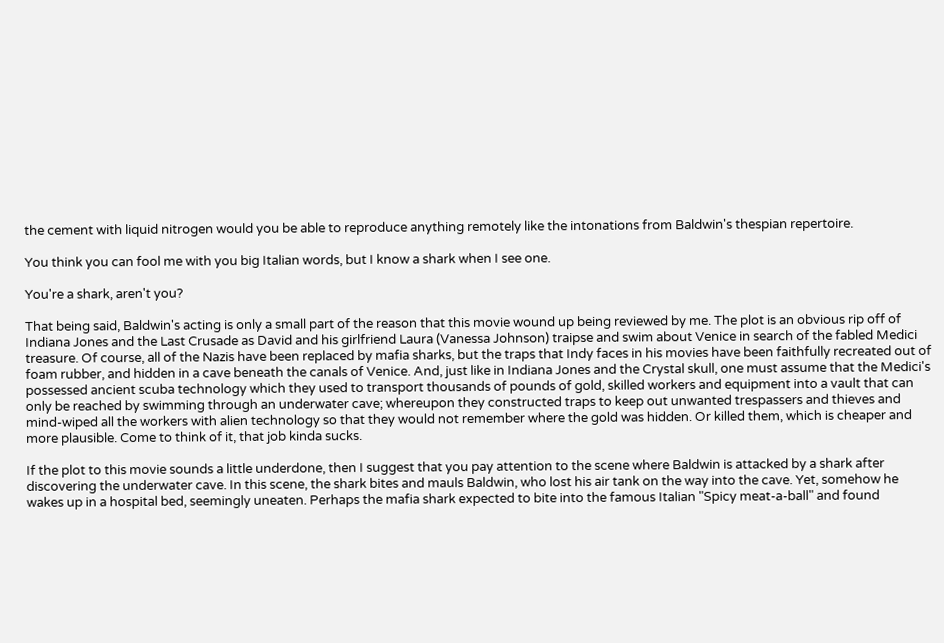the cement with liquid nitrogen would you be able to reproduce anything remotely like the intonations from Baldwin's thespian repertoire.

You think you can fool me with you big Italian words, but I know a shark when I see one.

You're a shark, aren't you?

That being said, Baldwin's acting is only a small part of the reason that this movie wound up being reviewed by me. The plot is an obvious rip off of Indiana Jones and the Last Crusade as David and his girlfriend Laura (Vanessa Johnson) traipse and swim about Venice in search of the fabled Medici treasure. Of course, all of the Nazis have been replaced by mafia sharks, but the traps that Indy faces in his movies have been faithfully recreated out of foam rubber, and hidden in a cave beneath the canals of Venice. And, just like in Indiana Jones and the Crystal skull, one must assume that the Medici's possessed ancient scuba technology which they used to transport thousands of pounds of gold, skilled workers and equipment into a vault that can only be reached by swimming through an underwater cave; whereupon they constructed traps to keep out unwanted trespassers and thieves and mind-wiped all the workers with alien technology so that they would not remember where the gold was hidden. Or killed them, which is cheaper and more plausible. Come to think of it, that job kinda sucks.

If the plot to this movie sounds a little underdone, then I suggest that you pay attention to the scene where Baldwin is attacked by a shark after discovering the underwater cave. In this scene, the shark bites and mauls Baldwin, who lost his air tank on the way into the cave. Yet, somehow he wakes up in a hospital bed, seemingly uneaten. Perhaps the mafia shark expected to bite into the famous Italian "Spicy meat-a-ball" and found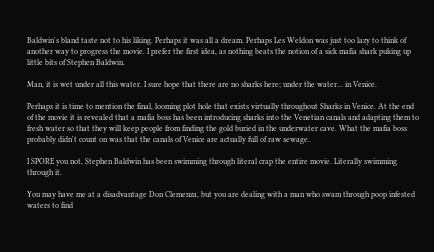Baldwin's bland taste not to his liking. Perhaps it was all a dream. Perhaps Les Weldon was just too lazy to think of another way to progress the movie. I prefer the first idea, as nothing beats the notion of a sick mafia shark puking up little bits of Stephen Baldwin.

Man, it is wet under all this water. I sure hope that there are no sharks here; under the water... in Venice.

Perhaps it is time to mention the final, looming plot hole that exists virtually throughout Sharks in Venice. At the end of the movie it is revealed that a mafia boss has been introducing sharks into the Venetian canals and adapting them to fresh water so that they will keep people from finding the gold buried in the underwater cave. What the mafia boss probably didn't count on was that the canals of Venice are actually full of raw sewage.

I SPORE you not, Stephen Baldwin has been swimming through literal crap the entire movie. Literally swimming through it.

You may have me at a disadvantage Don Clemenza, but you are dealing with a man who swam through poop infested waters to find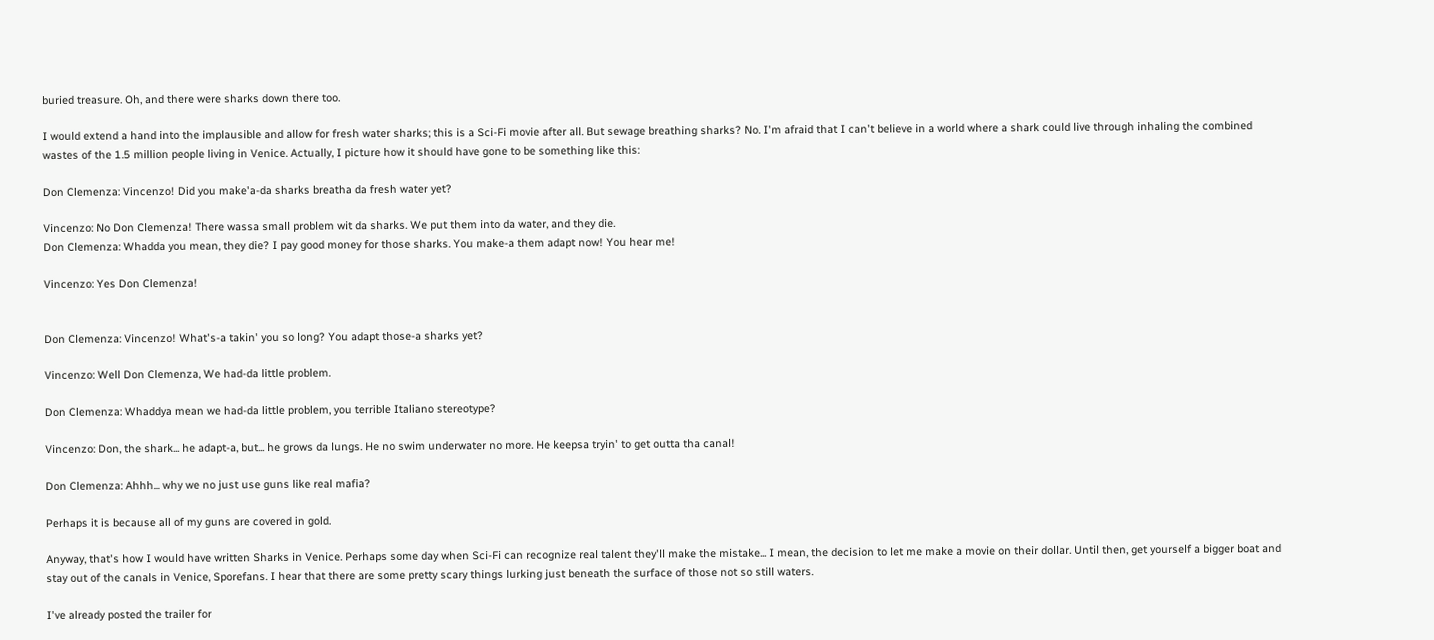buried treasure. Oh, and there were sharks down there too.

I would extend a hand into the implausible and allow for fresh water sharks; this is a Sci-Fi movie after all. But sewage breathing sharks? No. I'm afraid that I can't believe in a world where a shark could live through inhaling the combined wastes of the 1.5 million people living in Venice. Actually, I picture how it should have gone to be something like this:

Don Clemenza: Vincenzo! Did you make'a-da sharks breatha da fresh water yet?

Vincenzo: No Don Clemenza! There wassa small problem wit da sharks. We put them into da water, and they die.
Don Clemenza: Whadda you mean, they die? I pay good money for those sharks. You make-a them adapt now! You hear me!

Vincenzo: Yes Don Clemenza!


Don Clemenza: Vincenzo! What's-a takin' you so long? You adapt those-a sharks yet?

Vincenzo: Well Don Clemenza, We had-da little problem.

Don Clemenza: Whaddya mean we had-da little problem, you terrible Italiano stereotype?

Vincenzo: Don, the shark... he adapt-a, but... he grows da lungs. He no swim underwater no more. He keepsa tryin' to get outta tha canal!

Don Clemenza: Ahhh... why we no just use guns like real mafia?

Perhaps it is because all of my guns are covered in gold.

Anyway, that's how I would have written Sharks in Venice. Perhaps some day when Sci-Fi can recognize real talent they'll make the mistake... I mean, the decision to let me make a movie on their dollar. Until then, get yourself a bigger boat and stay out of the canals in Venice, Sporefans. I hear that there are some pretty scary things lurking just beneath the surface of those not so still waters.

I've already posted the trailer for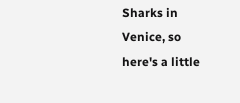Sharks in Venice, so here's a little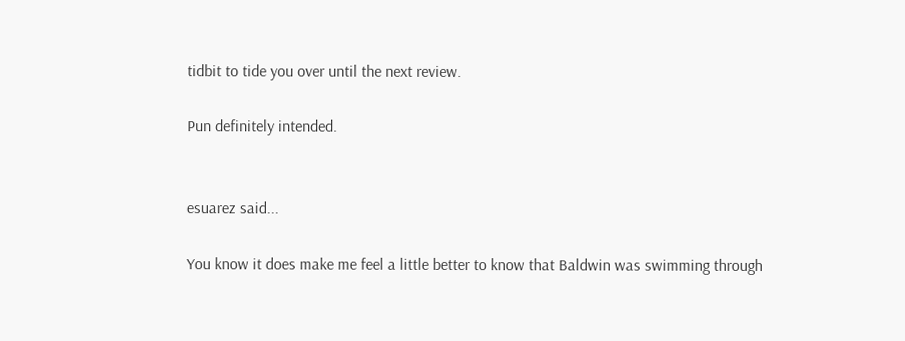tidbit to tide you over until the next review.

Pun definitely intended.


esuarez said...

You know it does make me feel a little better to know that Baldwin was swimming through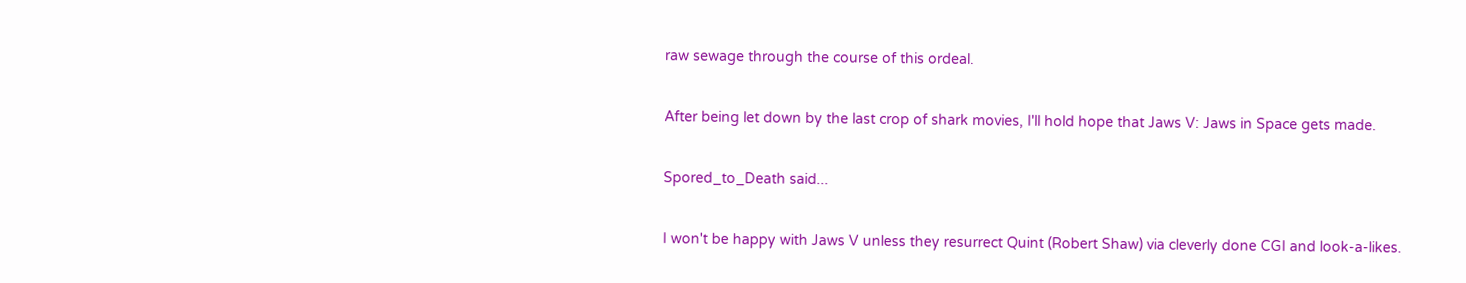raw sewage through the course of this ordeal.

After being let down by the last crop of shark movies, I'll hold hope that Jaws V: Jaws in Space gets made.

Spored_to_Death said...

I won't be happy with Jaws V unless they resurrect Quint (Robert Shaw) via cleverly done CGI and look-a-likes.